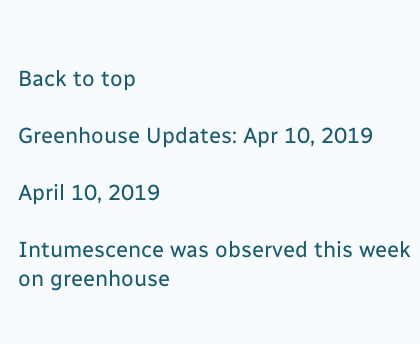Back to top

Greenhouse Updates: Apr 10, 2019

April 10, 2019

Intumescence was observed this week on greenhouse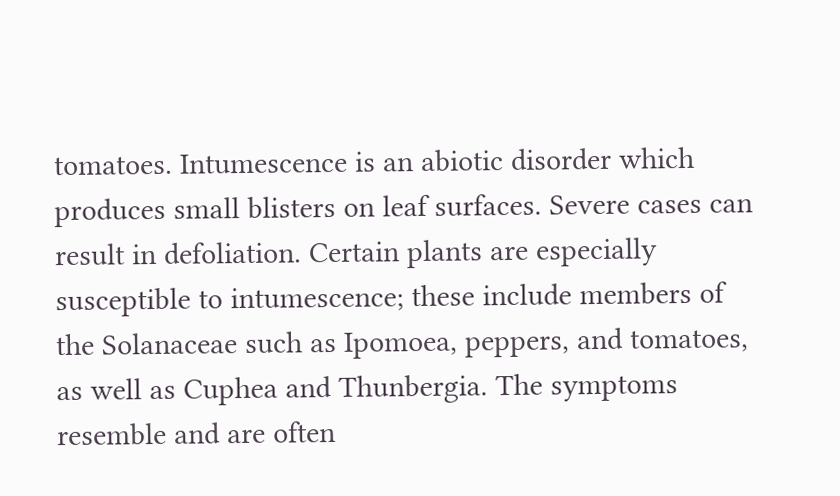tomatoes. Intumescence is an abiotic disorder which produces small blisters on leaf surfaces. Severe cases can result in defoliation. Certain plants are especially susceptible to intumescence; these include members of the Solanaceae such as Ipomoea, peppers, and tomatoes, as well as Cuphea and Thunbergia. The symptoms resemble and are often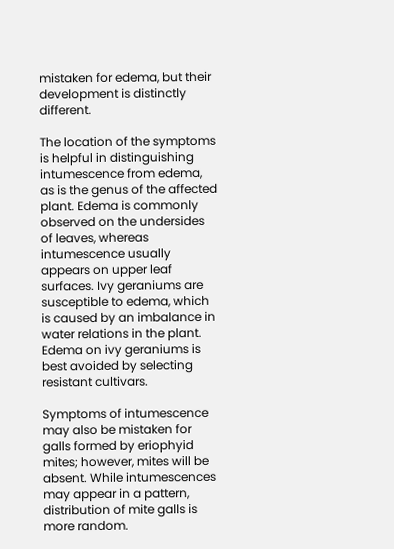mistaken for edema, but their development is distinctly different.

The location of the symptoms is helpful in distinguishing intumescence from edema, as is the genus of the affected plant. Edema is commonly observed on the undersides of leaves, whereas intumescence usually appears on upper leaf surfaces. Ivy geraniums are susceptible to edema, which is caused by an imbalance in water relations in the plant. Edema on ivy geraniums is best avoided by selecting resistant cultivars.

Symptoms of intumescence may also be mistaken for galls formed by eriophyid mites; however, mites will be absent. While intumescences may appear in a pattern, distribution of mite galls is more random.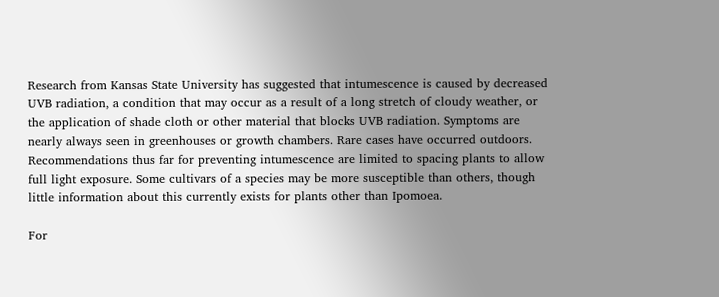Research from Kansas State University has suggested that intumescence is caused by decreased UVB radiation, a condition that may occur as a result of a long stretch of cloudy weather, or the application of shade cloth or other material that blocks UVB radiation. Symptoms are nearly always seen in greenhouses or growth chambers. Rare cases have occurred outdoors. Recommendations thus far for preventing intumescence are limited to spacing plants to allow full light exposure. Some cultivars of a species may be more susceptible than others, though little information about this currently exists for plants other than Ipomoea.

For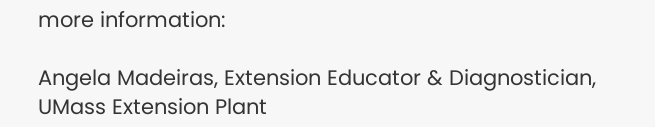more information:

Angela Madeiras, Extension Educator & Diagnostician, UMass Extension Plant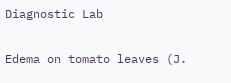Diagnostic Lab

Edema on tomato leaves (J.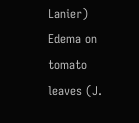Lanier)
Edema on tomato leaves (J.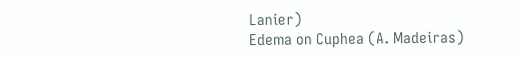Lanier)
Edema on Cuphea (A. Madeiras)